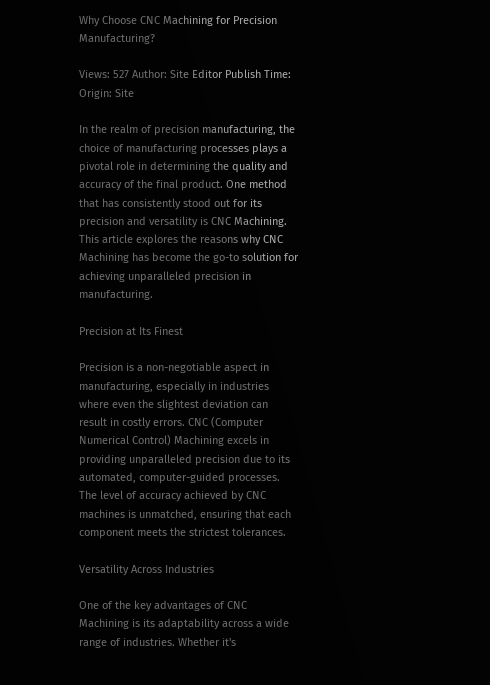Why Choose CNC Machining for Precision Manufacturing?

Views: 527 Author: Site Editor Publish Time: Origin: Site

In the realm of precision manufacturing, the choice of manufacturing processes plays a pivotal role in determining the quality and accuracy of the final product. One method that has consistently stood out for its precision and versatility is CNC Machining. This article explores the reasons why CNC Machining has become the go-to solution for achieving unparalleled precision in manufacturing.

Precision at Its Finest

Precision is a non-negotiable aspect in manufacturing, especially in industries where even the slightest deviation can result in costly errors. CNC (Computer Numerical Control) Machining excels in providing unparalleled precision due to its automated, computer-guided processes. The level of accuracy achieved by CNC machines is unmatched, ensuring that each component meets the strictest tolerances.

Versatility Across Industries

One of the key advantages of CNC Machining is its adaptability across a wide range of industries. Whether it's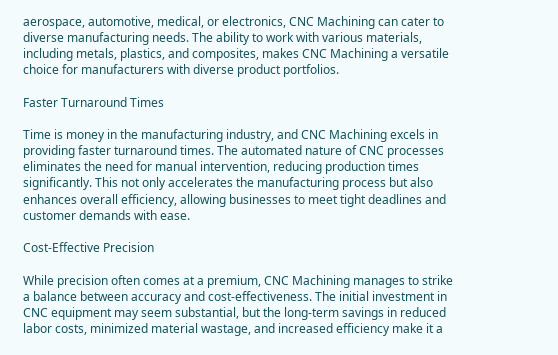aerospace, automotive, medical, or electronics, CNC Machining can cater to diverse manufacturing needs. The ability to work with various materials, including metals, plastics, and composites, makes CNC Machining a versatile choice for manufacturers with diverse product portfolios.

Faster Turnaround Times

Time is money in the manufacturing industry, and CNC Machining excels in providing faster turnaround times. The automated nature of CNC processes eliminates the need for manual intervention, reducing production times significantly. This not only accelerates the manufacturing process but also enhances overall efficiency, allowing businesses to meet tight deadlines and customer demands with ease.

Cost-Effective Precision

While precision often comes at a premium, CNC Machining manages to strike a balance between accuracy and cost-effectiveness. The initial investment in CNC equipment may seem substantial, but the long-term savings in reduced labor costs, minimized material wastage, and increased efficiency make it a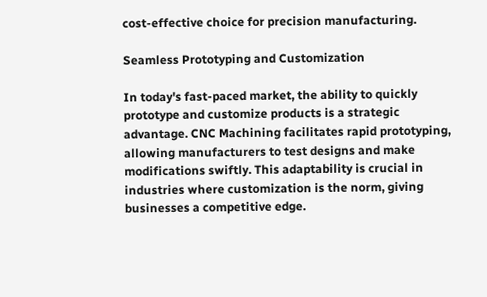cost-effective choice for precision manufacturing.

Seamless Prototyping and Customization

In today's fast-paced market, the ability to quickly prototype and customize products is a strategic advantage. CNC Machining facilitates rapid prototyping, allowing manufacturers to test designs and make modifications swiftly. This adaptability is crucial in industries where customization is the norm, giving businesses a competitive edge.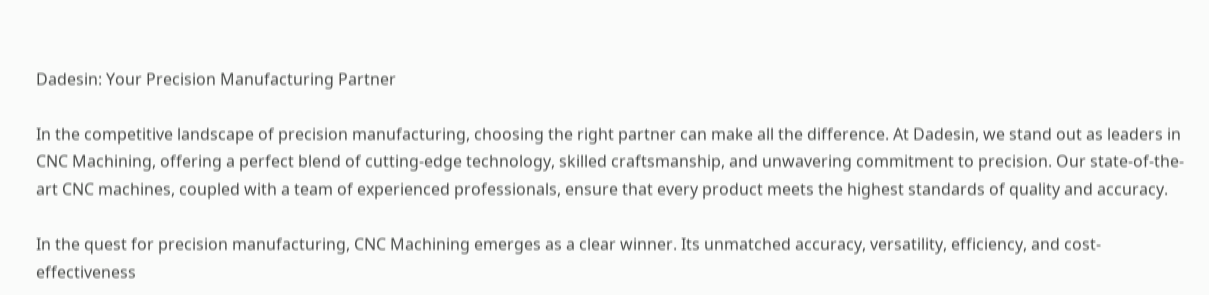Dadesin: Your Precision Manufacturing Partner

In the competitive landscape of precision manufacturing, choosing the right partner can make all the difference. At Dadesin, we stand out as leaders in CNC Machining, offering a perfect blend of cutting-edge technology, skilled craftsmanship, and unwavering commitment to precision. Our state-of-the-art CNC machines, coupled with a team of experienced professionals, ensure that every product meets the highest standards of quality and accuracy.

In the quest for precision manufacturing, CNC Machining emerges as a clear winner. Its unmatched accuracy, versatility, efficiency, and cost-effectiveness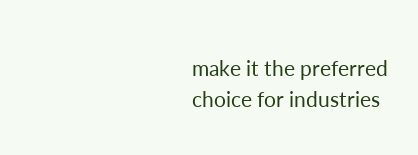make it the preferred choice for industries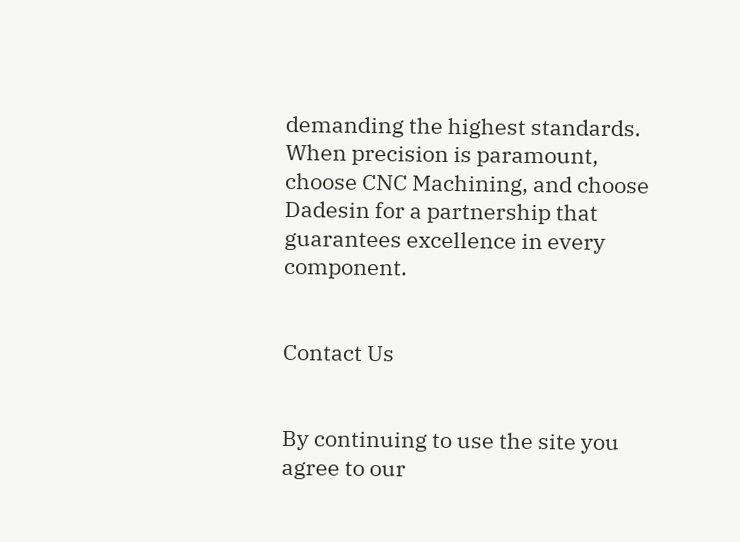demanding the highest standards. When precision is paramount, choose CNC Machining, and choose Dadesin for a partnership that guarantees excellence in every component.


Contact Us


By continuing to use the site you agree to our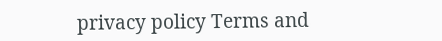privacy policy Terms and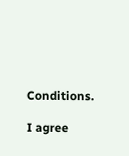Conditions.

I agree